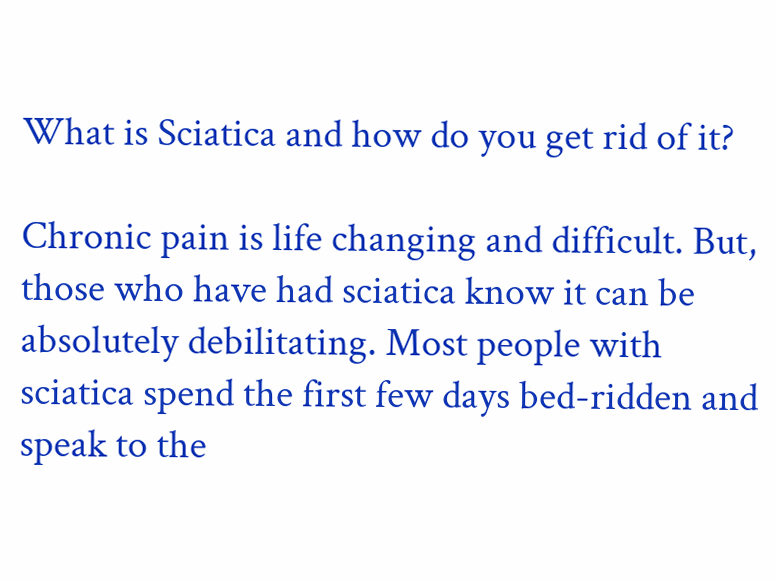What is Sciatica and how do you get rid of it?

Chronic pain is life changing and difficult. But, those who have had sciatica know it can be absolutely debilitating. Most people with sciatica spend the first few days bed-ridden and speak to the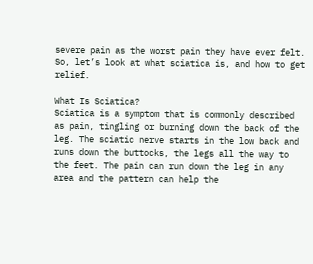severe pain as the worst pain they have ever felt. So, let’s look at what sciatica is, and how to get relief.

What Is Sciatica?
Sciatica is a symptom that is commonly described as pain, tingling or burning down the back of the leg. The sciatic nerve starts in the low back and runs down the buttocks, the legs all the way to the feet. The pain can run down the leg in any area and the pattern can help the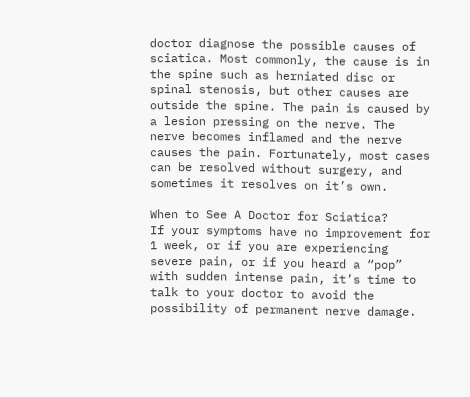doctor diagnose the possible causes of sciatica. Most commonly, the cause is in the spine such as herniated disc or spinal stenosis, but other causes are outside the spine. The pain is caused by a lesion pressing on the nerve. The nerve becomes inflamed and the nerve causes the pain. Fortunately, most cases can be resolved without surgery, and sometimes it resolves on it’s own.

When to See A Doctor for Sciatica?
If your symptoms have no improvement for 1 week, or if you are experiencing severe pain, or if you heard a “pop” with sudden intense pain, it’s time to talk to your doctor to avoid the possibility of permanent nerve damage.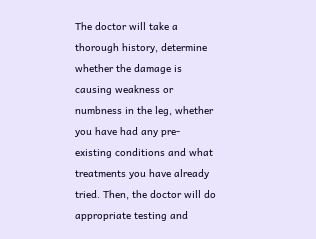The doctor will take a thorough history, determine whether the damage is causing weakness or numbness in the leg, whether you have had any pre-existing conditions and what treatments you have already tried. Then, the doctor will do appropriate testing and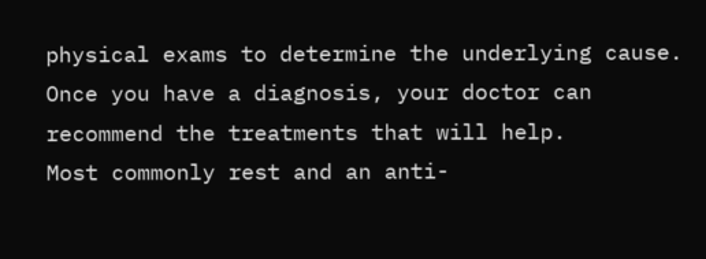physical exams to determine the underlying cause. Once you have a diagnosis, your doctor can recommend the treatments that will help.
Most commonly rest and an anti-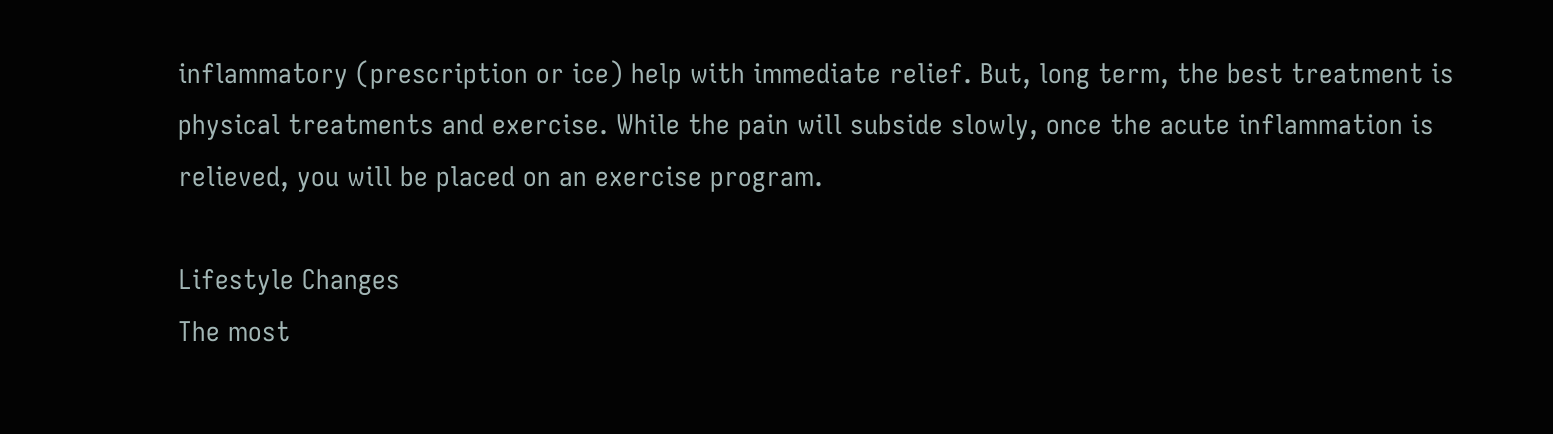inflammatory (prescription or ice) help with immediate relief. But, long term, the best treatment is physical treatments and exercise. While the pain will subside slowly, once the acute inflammation is relieved, you will be placed on an exercise program.

Lifestyle Changes
The most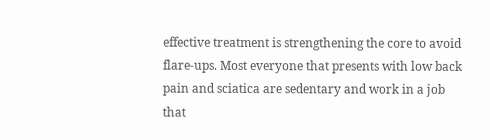effective treatment is strengthening the core to avoid flare-ups. Most everyone that presents with low back pain and sciatica are sedentary and work in a job that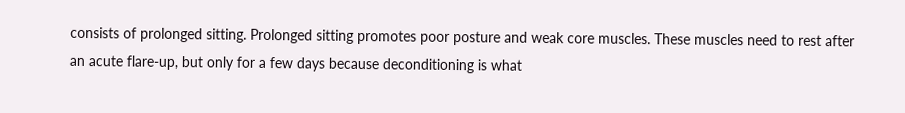consists of prolonged sitting. Prolonged sitting promotes poor posture and weak core muscles. These muscles need to rest after an acute flare-up, but only for a few days because deconditioning is what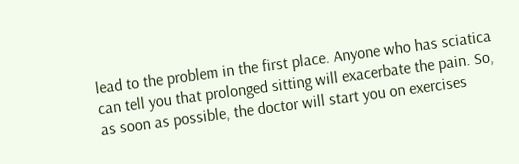lead to the problem in the first place. Anyone who has sciatica can tell you that prolonged sitting will exacerbate the pain. So, as soon as possible, the doctor will start you on exercises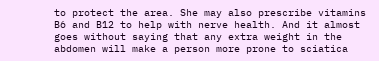to protect the area. She may also prescribe vitamins B6 and B12 to help with nerve health. And it almost goes without saying that any extra weight in the abdomen will make a person more prone to sciatica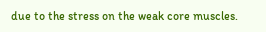due to the stress on the weak core muscles.